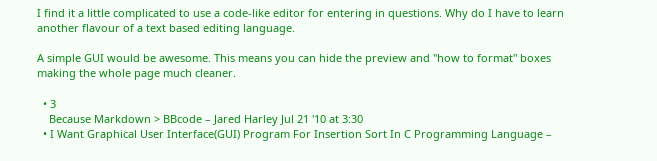I find it a little complicated to use a code-like editor for entering in questions. Why do I have to learn another flavour of a text based editing language.

A simple GUI would be awesome. This means you can hide the preview and "how to format" boxes making the whole page much cleaner.

  • 3
    Because Markdown > BBcode – Jared Harley Jul 21 '10 at 3:30
  • I Want Graphical User Interface(GUI) Program For Insertion Sort In C Programming Language –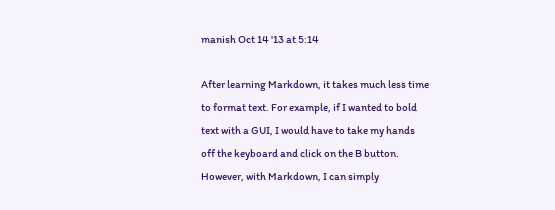manish Oct 14 '13 at 5:14

After learning Markdown, it takes much less time to format text. For example, if I wanted to bold text with a GUI, I would have to take my hands off the keyboard and click on the B button. However, with Markdown, I can simply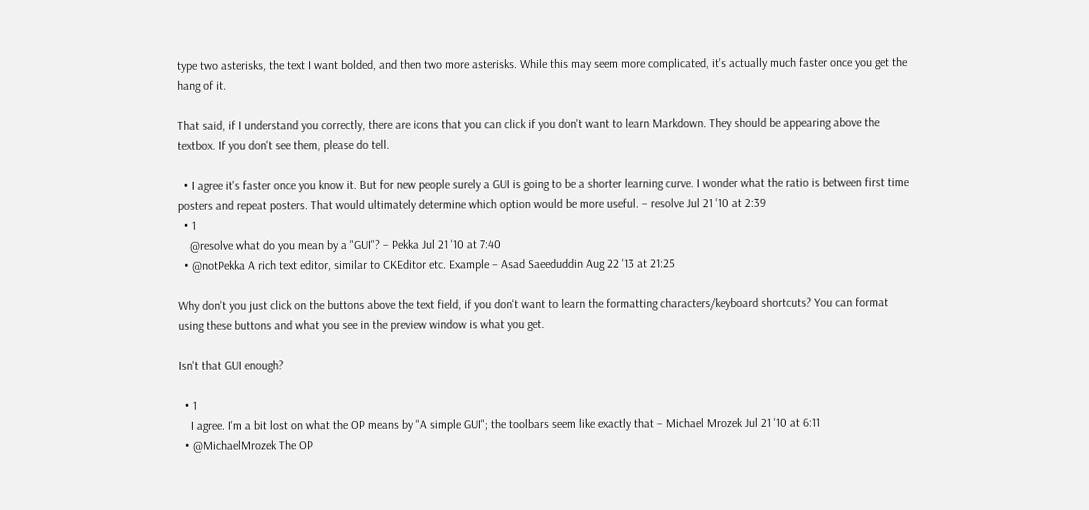type two asterisks, the text I want bolded, and then two more asterisks. While this may seem more complicated, it's actually much faster once you get the hang of it.

That said, if I understand you correctly, there are icons that you can click if you don't want to learn Markdown. They should be appearing above the textbox. If you don't see them, please do tell.

  • I agree it's faster once you know it. But for new people surely a GUI is going to be a shorter learning curve. I wonder what the ratio is between first time posters and repeat posters. That would ultimately determine which option would be more useful. – resolve Jul 21 '10 at 2:39
  • 1
    @resolve what do you mean by a "GUI"? – Pekka Jul 21 '10 at 7:40
  • @notPekka A rich text editor, similar to CKEditor etc. Example – Asad Saeeduddin Aug 22 '13 at 21:25

Why don't you just click on the buttons above the text field, if you don't want to learn the formatting characters/keyboard shortcuts? You can format using these buttons and what you see in the preview window is what you get.

Isn't that GUI enough?

  • 1
    I agree. I'm a bit lost on what the OP means by "A simple GUI"; the toolbars seem like exactly that – Michael Mrozek Jul 21 '10 at 6:11
  • @MichaelMrozek The OP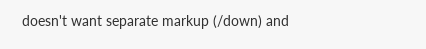doesn't want separate markup (/down) and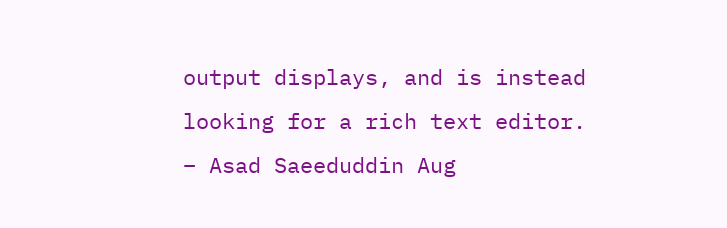output displays, and is instead looking for a rich text editor. – Asad Saeeduddin Aug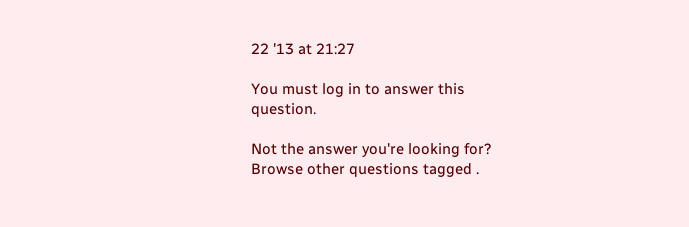22 '13 at 21:27

You must log in to answer this question.

Not the answer you're looking for? Browse other questions tagged .